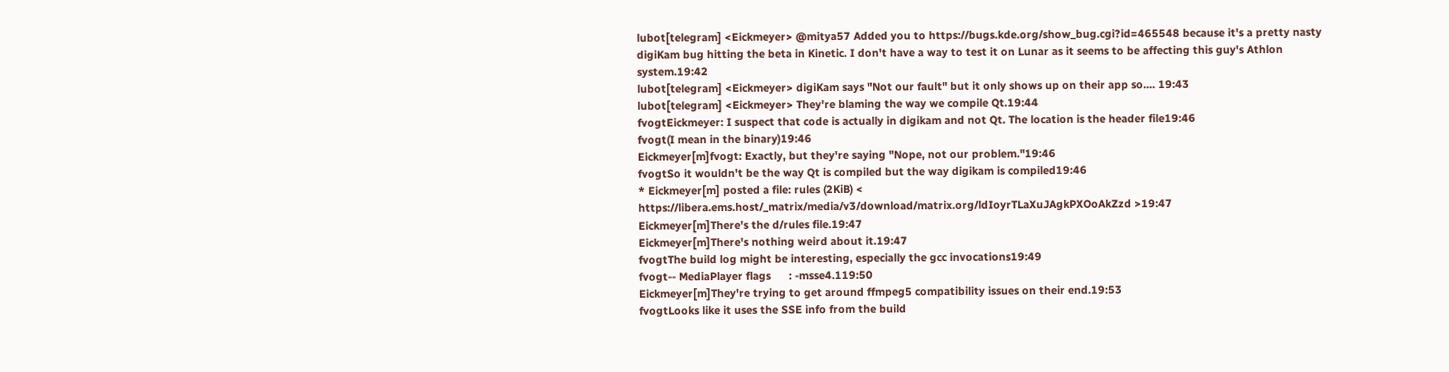lubot[telegram] <Eickmeyer> @mitya57 Added you to https://bugs.kde.org/show_bug.cgi?id=465548 because it's a pretty nasty digiKam bug hitting the beta in Kinetic. I don't have a way to test it on Lunar as it seems to be affecting this guy's Athlon system.19:42
lubot[telegram] <Eickmeyer> digiKam says "Not our fault" but it only shows up on their app so.... 19:43
lubot[telegram] <Eickmeyer> They're blaming the way we compile Qt.19:44
fvogtEickmeyer: I suspect that code is actually in digikam and not Qt. The location is the header file19:46
fvogt(I mean in the binary)19:46
Eickmeyer[m]fvogt: Exactly, but they're saying "Nope, not our problem."19:46
fvogtSo it wouldn't be the way Qt is compiled but the way digikam is compiled19:46
* Eickmeyer[m] posted a file: rules (2KiB) < https://libera.ems.host/_matrix/media/v3/download/matrix.org/ldIoyrTLaXuJAgkPXOoAkZzd >19:47
Eickmeyer[m]There's the d/rules file.19:47
Eickmeyer[m]There's nothing weird about it.19:47
fvogtThe build log might be interesting, especially the gcc invocations19:49
fvogt-- MediaPlayer flags      : -msse4.119:50
Eickmeyer[m]They're trying to get around ffmpeg5 compatibility issues on their end.19:53
fvogtLooks like it uses the SSE info from the build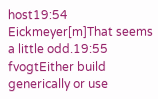host19:54
Eickmeyer[m]That seems a little odd.19:55
fvogtEither build generically or use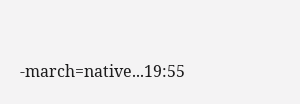-march=native...19:55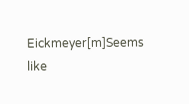Eickmeyer[m]Seems like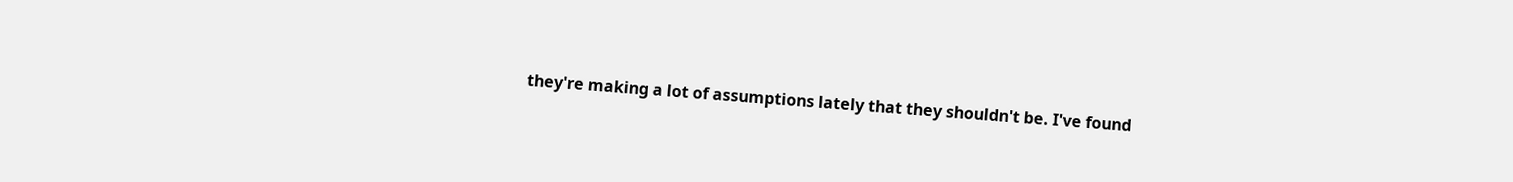they're making a lot of assumptions lately that they shouldn't be. I've found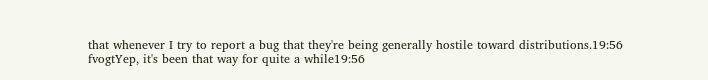that whenever I try to report a bug that they're being generally hostile toward distributions.19:56
fvogtYep, it's been that way for quite a while19:56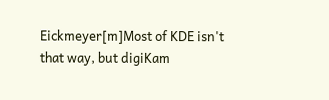Eickmeyer[m]Most of KDE isn't that way, but digiKam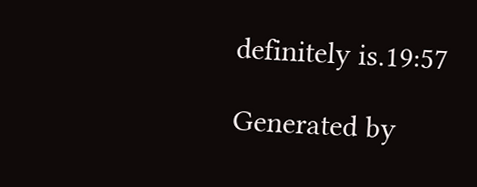definitely is.19:57

Generated by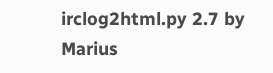irclog2html.py 2.7 by Marius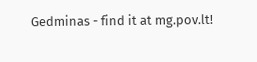Gedminas - find it at mg.pov.lt!